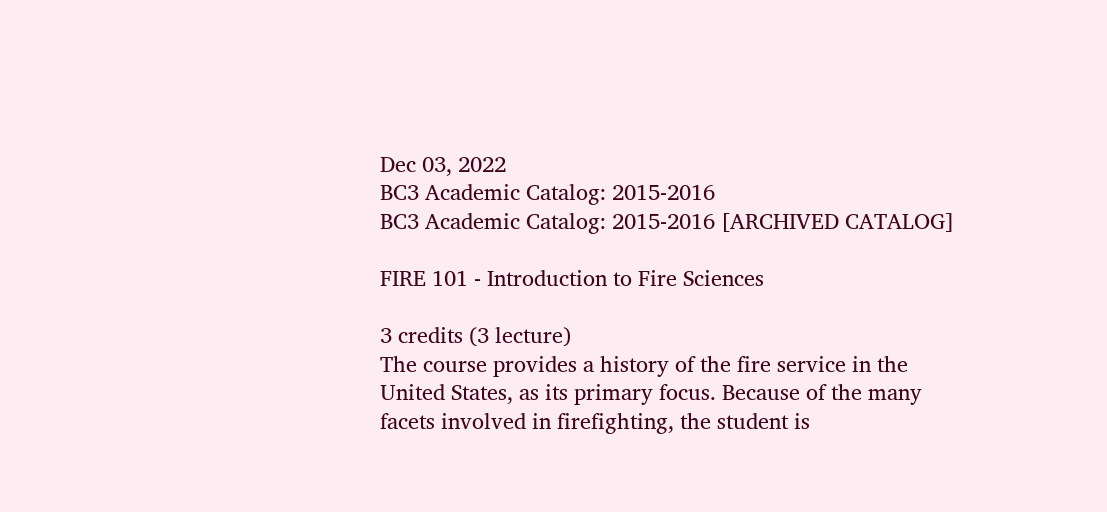Dec 03, 2022
BC3 Academic Catalog: 2015-2016
BC3 Academic Catalog: 2015-2016 [ARCHIVED CATALOG]

FIRE 101 - Introduction to Fire Sciences

3 credits (3 lecture)
The course provides a history of the fire service in the United States, as its primary focus. Because of the many facets involved in firefighting, the student is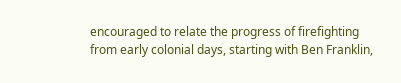encouraged to relate the progress of firefighting from early colonial days, starting with Ben Franklin,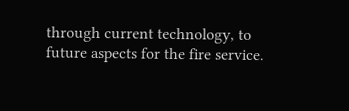through current technology, to future aspects for the fire service.